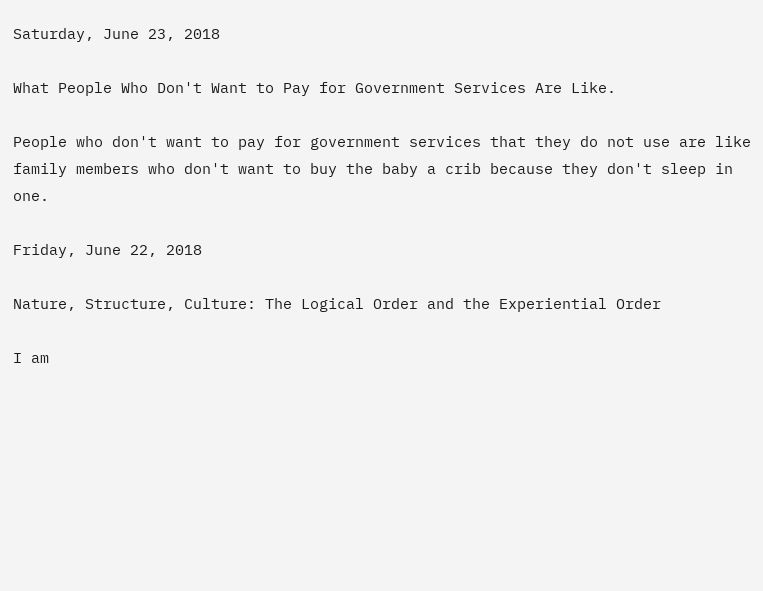Saturday, June 23, 2018

What People Who Don't Want to Pay for Government Services Are Like.

People who don't want to pay for government services that they do not use are like family members who don't want to buy the baby a crib because they don't sleep in one.

Friday, June 22, 2018

Nature, Structure, Culture: The Logical Order and the Experiential Order

I am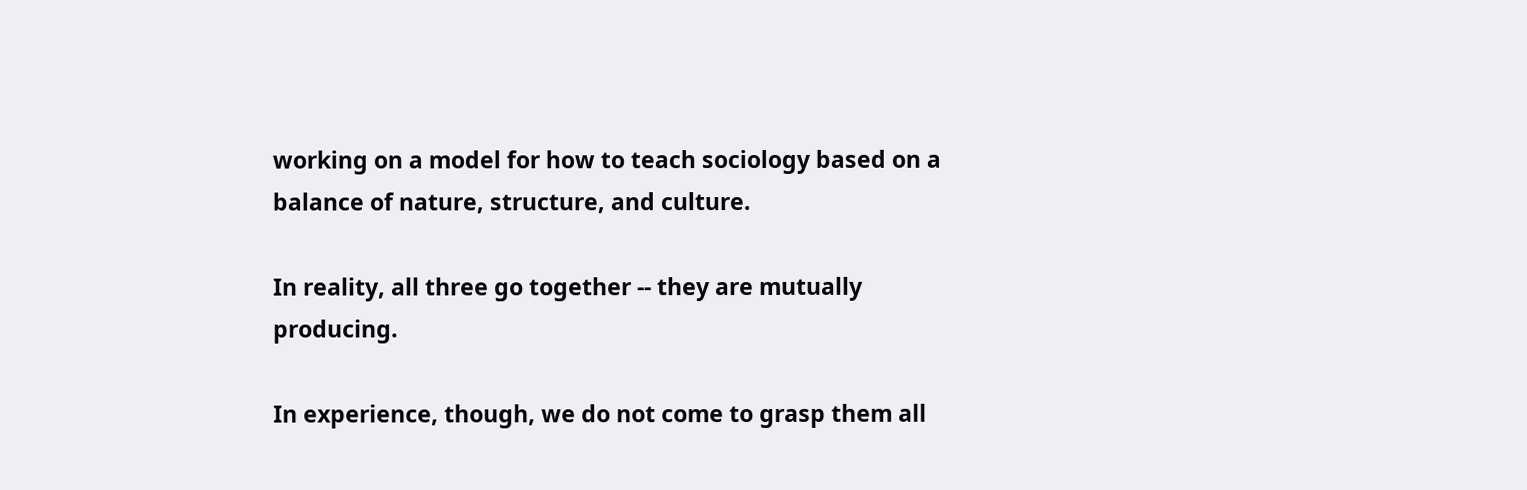working on a model for how to teach sociology based on a balance of nature, structure, and culture.

In reality, all three go together -- they are mutually producing.

In experience, though, we do not come to grasp them all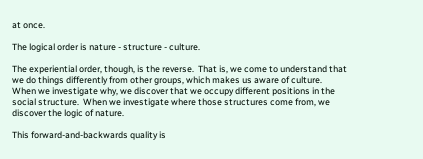at once.

The logical order is nature - structure - culture.

The experiential order, though, is the reverse.  That is, we come to understand that we do things differently from other groups, which makes us aware of culture.  When we investigate why, we discover that we occupy different positions in the social structure.  When we investigate where those structures come from, we discover the logic of nature.

This forward-and-backwards quality is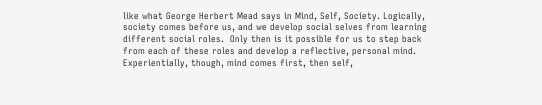like what George Herbert Mead says in Mind, Self, Society. Logically, society comes before us, and we develop social selves from learning different social roles.  Only then is it possible for us to step back from each of these roles and develop a reflective, personal mind.  Experientially, though, mind comes first, then self,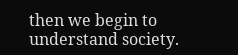then we begin to understand society.